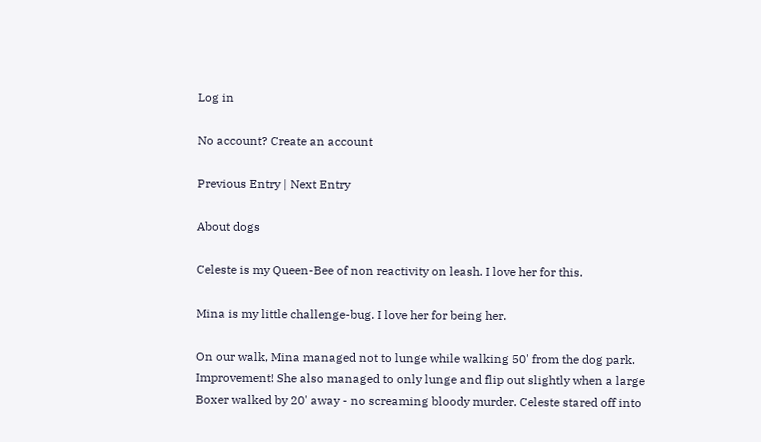Log in

No account? Create an account

Previous Entry | Next Entry

About dogs

Celeste is my Queen-Bee of non reactivity on leash. I love her for this.

Mina is my little challenge-bug. I love her for being her.

On our walk, Mina managed not to lunge while walking 50' from the dog park. Improvement! She also managed to only lunge and flip out slightly when a large Boxer walked by 20' away - no screaming bloody murder. Celeste stared off into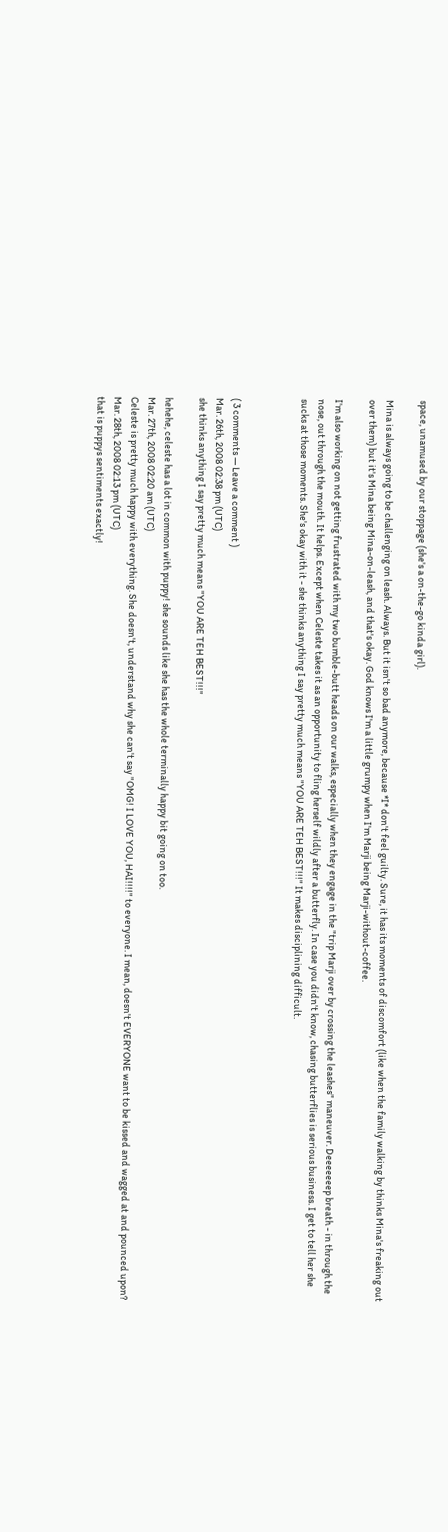space, unamused by our stoppage (she's a on-the-go kinda girl).

Mina is always going to be challenging on leash. Always. But it isn't so bad anymore, because *I* don't feel guilty. Sure, it has its moments of discomfort (like when the family walking by thinks Mina's freaking out over them) but it's Mina being Mina-on-leash, and that's okay. God knows I'm a little grumpy when I'm Marji being Marji-without-coffee.

I'm also working on not getting frustrated with my two bumble-butt heads on our walks, especially when they engage in the "trip Marji over by crossing the leashes" maneuver. Deeeeeeep breath - in through the nose, out through the mouth. It helps. Except when Celeste takes it as an opportunity to fling herself wildly after a butterfly. In case you didn't know, chasing butterflies is serious business. I get to tell her she sucks at those moments. She's okay with it - she thinks anything I say pretty much means "YOU ARE TEH BEST!!!" It makes disciplining difficult.



( 3 comments — Leave a comment )
Mar. 26th, 2008 02:38 pm (UTC)
she thinks anything I say pretty much means "YOU ARE TEH BEST!!!"

hehehe, celeste has a lot in common with puppy! she sounds like she has the whole terminally happy bit going on too.
Mar. 27th, 2008 02:20 am (UTC)
Celeste is pretty much happy with everything. She doesn't, understand why she can't say "OMG! I LOVE YOU, HAI!!!!" to everyone. I mean, doesn't EVERYONE want to be kissed and wagged at and pounced upon?
Mar. 28th, 2008 02:13 pm (UTC)
that is puppys sentiments exactly!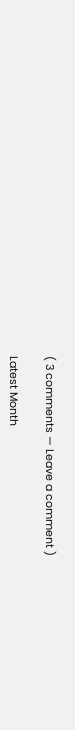( 3 comments — Leave a comment )

Latest Month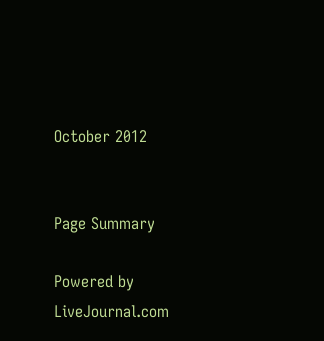October 2012


Page Summary

Powered by LiveJournal.com